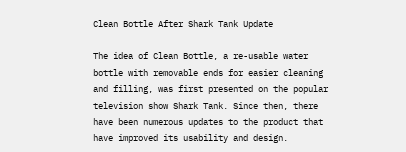Clean Bottle After Shark Tank Update

The idea of Clean Bottle, a re-usable water bottle with removable ends for easier cleaning and filling, was first presented on the popular television show Shark Tank. Since then, there have been numerous updates to the product that have improved its usability and design.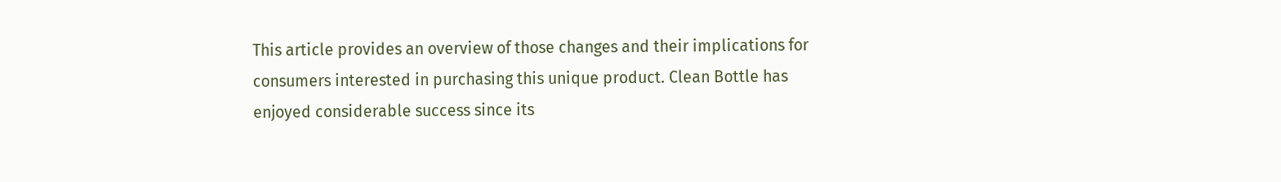This article provides an overview of those changes and their implications for consumers interested in purchasing this unique product. Clean Bottle has enjoyed considerable success since its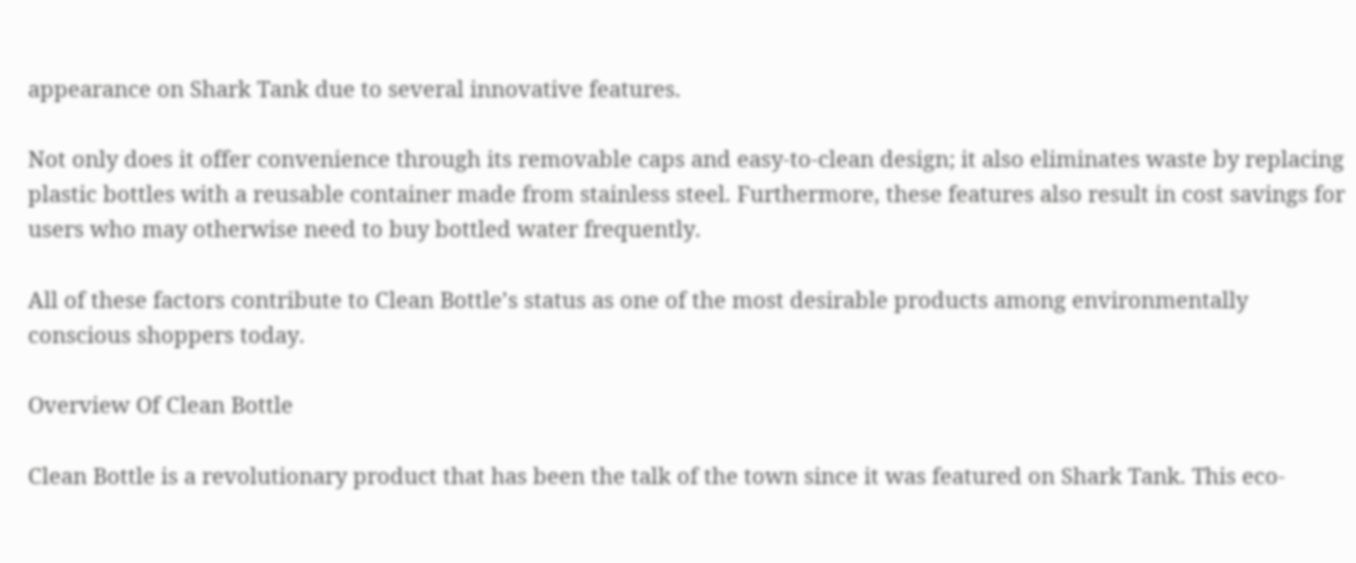appearance on Shark Tank due to several innovative features.

Not only does it offer convenience through its removable caps and easy-to-clean design; it also eliminates waste by replacing plastic bottles with a reusable container made from stainless steel. Furthermore, these features also result in cost savings for users who may otherwise need to buy bottled water frequently.

All of these factors contribute to Clean Bottle’s status as one of the most desirable products among environmentally conscious shoppers today.

Overview Of Clean Bottle

Clean Bottle is a revolutionary product that has been the talk of the town since it was featured on Shark Tank. This eco-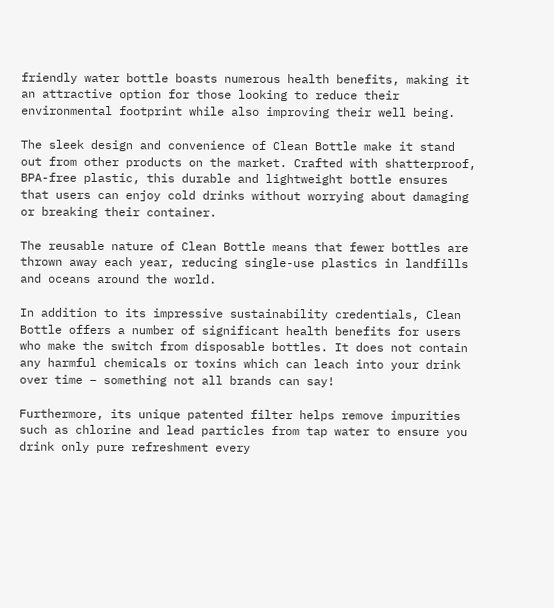friendly water bottle boasts numerous health benefits, making it an attractive option for those looking to reduce their environmental footprint while also improving their well being.

The sleek design and convenience of Clean Bottle make it stand out from other products on the market. Crafted with shatterproof, BPA-free plastic, this durable and lightweight bottle ensures that users can enjoy cold drinks without worrying about damaging or breaking their container.

The reusable nature of Clean Bottle means that fewer bottles are thrown away each year, reducing single-use plastics in landfills and oceans around the world.

In addition to its impressive sustainability credentials, Clean Bottle offers a number of significant health benefits for users who make the switch from disposable bottles. It does not contain any harmful chemicals or toxins which can leach into your drink over time – something not all brands can say!

Furthermore, its unique patented filter helps remove impurities such as chlorine and lead particles from tap water to ensure you drink only pure refreshment every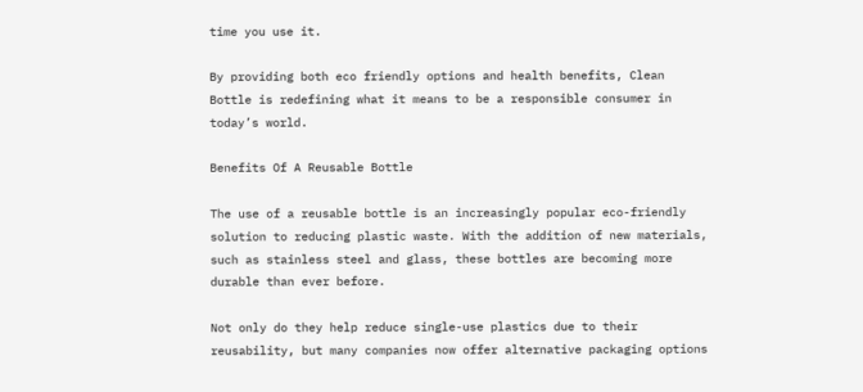time you use it.

By providing both eco friendly options and health benefits, Clean Bottle is redefining what it means to be a responsible consumer in today’s world.

Benefits Of A Reusable Bottle

The use of a reusable bottle is an increasingly popular eco-friendly solution to reducing plastic waste. With the addition of new materials, such as stainless steel and glass, these bottles are becoming more durable than ever before.

Not only do they help reduce single-use plastics due to their reusability, but many companies now offer alternative packaging options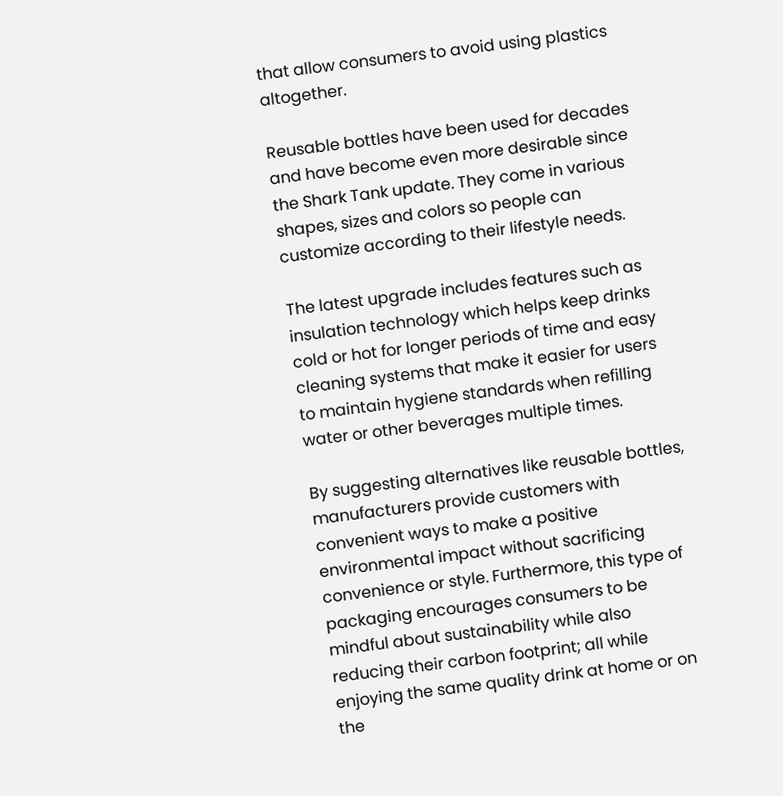that allow consumers to avoid using plastics altogether.

Reusable bottles have been used for decades and have become even more desirable since the Shark Tank update. They come in various shapes, sizes and colors so people can customize according to their lifestyle needs.

The latest upgrade includes features such as insulation technology which helps keep drinks cold or hot for longer periods of time and easy cleaning systems that make it easier for users to maintain hygiene standards when refilling water or other beverages multiple times.

By suggesting alternatives like reusable bottles, manufacturers provide customers with convenient ways to make a positive environmental impact without sacrificing convenience or style. Furthermore, this type of packaging encourages consumers to be mindful about sustainability while also reducing their carbon footprint; all while enjoying the same quality drink at home or on the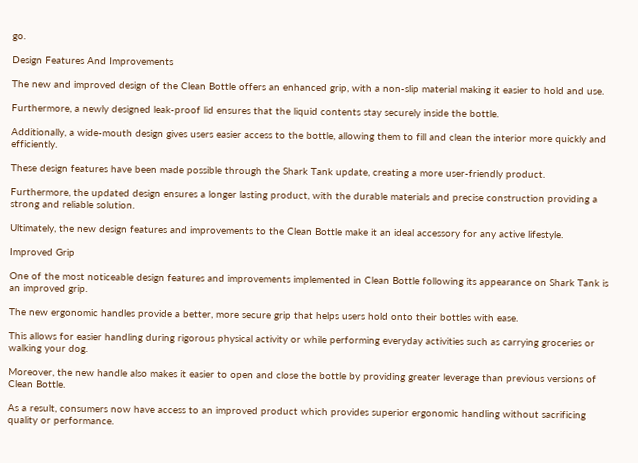go.

Design Features And Improvements

The new and improved design of the Clean Bottle offers an enhanced grip, with a non-slip material making it easier to hold and use.

Furthermore, a newly designed leak-proof lid ensures that the liquid contents stay securely inside the bottle.

Additionally, a wide-mouth design gives users easier access to the bottle, allowing them to fill and clean the interior more quickly and efficiently.

These design features have been made possible through the Shark Tank update, creating a more user-friendly product.

Furthermore, the updated design ensures a longer lasting product, with the durable materials and precise construction providing a strong and reliable solution.

Ultimately, the new design features and improvements to the Clean Bottle make it an ideal accessory for any active lifestyle.

Improved Grip

One of the most noticeable design features and improvements implemented in Clean Bottle following its appearance on Shark Tank is an improved grip.

The new ergonomic handles provide a better, more secure grip that helps users hold onto their bottles with ease.

This allows for easier handling during rigorous physical activity or while performing everyday activities such as carrying groceries or walking your dog.

Moreover, the new handle also makes it easier to open and close the bottle by providing greater leverage than previous versions of Clean Bottle.

As a result, consumers now have access to an improved product which provides superior ergonomic handling without sacrificing quality or performance.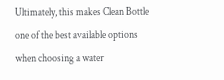Ultimately, this makes Clean Bottle one of the best available options when choosing a water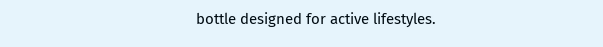bottle designed for active lifestyles.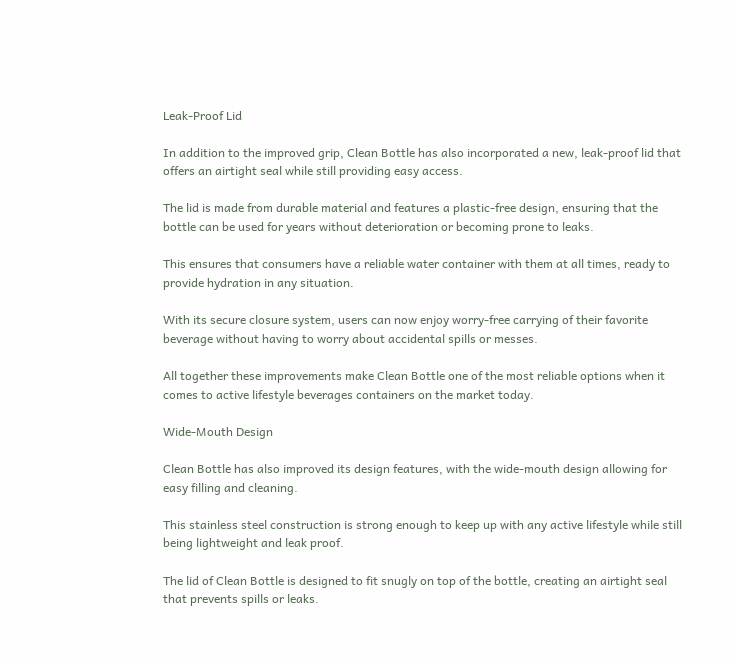Leak-Proof Lid

In addition to the improved grip, Clean Bottle has also incorporated a new, leak-proof lid that offers an airtight seal while still providing easy access.

The lid is made from durable material and features a plastic-free design, ensuring that the bottle can be used for years without deterioration or becoming prone to leaks.

This ensures that consumers have a reliable water container with them at all times, ready to provide hydration in any situation.

With its secure closure system, users can now enjoy worry-free carrying of their favorite beverage without having to worry about accidental spills or messes.

All together these improvements make Clean Bottle one of the most reliable options when it comes to active lifestyle beverages containers on the market today.

Wide-Mouth Design

Clean Bottle has also improved its design features, with the wide-mouth design allowing for easy filling and cleaning.

This stainless steel construction is strong enough to keep up with any active lifestyle while still being lightweight and leak proof.

The lid of Clean Bottle is designed to fit snugly on top of the bottle, creating an airtight seal that prevents spills or leaks.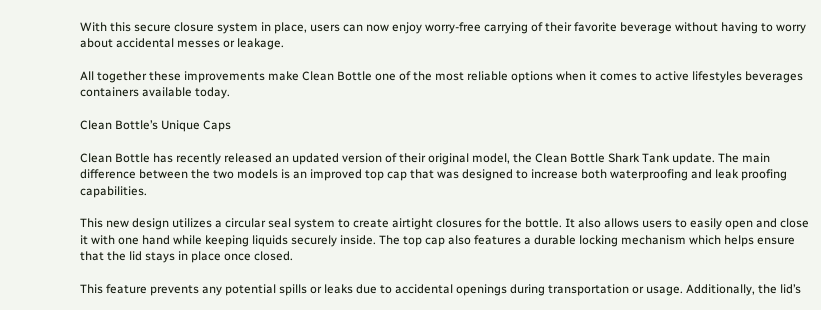With this secure closure system in place, users can now enjoy worry-free carrying of their favorite beverage without having to worry about accidental messes or leakage.

All together these improvements make Clean Bottle one of the most reliable options when it comes to active lifestyles beverages containers available today.

Clean Bottle’s Unique Caps

Clean Bottle has recently released an updated version of their original model, the Clean Bottle Shark Tank update. The main difference between the two models is an improved top cap that was designed to increase both waterproofing and leak proofing capabilities.

This new design utilizes a circular seal system to create airtight closures for the bottle. It also allows users to easily open and close it with one hand while keeping liquids securely inside. The top cap also features a durable locking mechanism which helps ensure that the lid stays in place once closed.

This feature prevents any potential spills or leaks due to accidental openings during transportation or usage. Additionally, the lid’s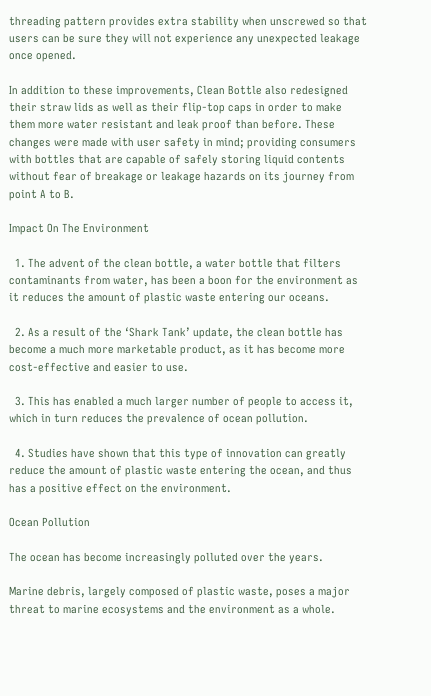threading pattern provides extra stability when unscrewed so that users can be sure they will not experience any unexpected leakage once opened.

In addition to these improvements, Clean Bottle also redesigned their straw lids as well as their flip-top caps in order to make them more water resistant and leak proof than before. These changes were made with user safety in mind; providing consumers with bottles that are capable of safely storing liquid contents without fear of breakage or leakage hazards on its journey from point A to B.

Impact On The Environment

  1. The advent of the clean bottle, a water bottle that filters contaminants from water, has been a boon for the environment as it reduces the amount of plastic waste entering our oceans.

  2. As a result of the ‘Shark Tank’ update, the clean bottle has become a much more marketable product, as it has become more cost-effective and easier to use.

  3. This has enabled a much larger number of people to access it, which in turn reduces the prevalence of ocean pollution.

  4. Studies have shown that this type of innovation can greatly reduce the amount of plastic waste entering the ocean, and thus has a positive effect on the environment.

Ocean Pollution

The ocean has become increasingly polluted over the years.

Marine debris, largely composed of plastic waste, poses a major threat to marine ecosystems and the environment as a whole.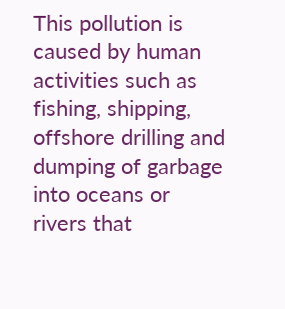This pollution is caused by human activities such as fishing, shipping, offshore drilling and dumping of garbage into oceans or rivers that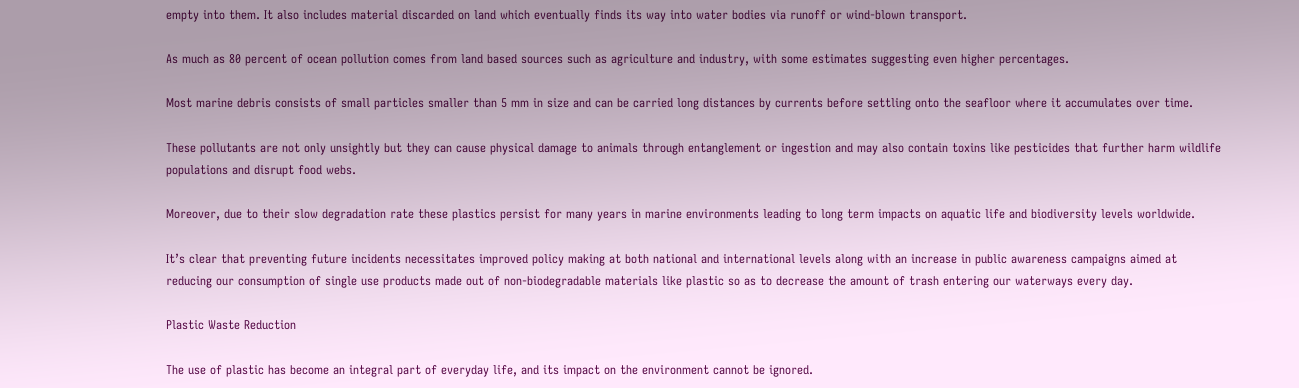empty into them. It also includes material discarded on land which eventually finds its way into water bodies via runoff or wind-blown transport.

As much as 80 percent of ocean pollution comes from land based sources such as agriculture and industry, with some estimates suggesting even higher percentages.

Most marine debris consists of small particles smaller than 5 mm in size and can be carried long distances by currents before settling onto the seafloor where it accumulates over time.

These pollutants are not only unsightly but they can cause physical damage to animals through entanglement or ingestion and may also contain toxins like pesticides that further harm wildlife populations and disrupt food webs.

Moreover, due to their slow degradation rate these plastics persist for many years in marine environments leading to long term impacts on aquatic life and biodiversity levels worldwide.

It’s clear that preventing future incidents necessitates improved policy making at both national and international levels along with an increase in public awareness campaigns aimed at reducing our consumption of single use products made out of non-biodegradable materials like plastic so as to decrease the amount of trash entering our waterways every day.

Plastic Waste Reduction

The use of plastic has become an integral part of everyday life, and its impact on the environment cannot be ignored.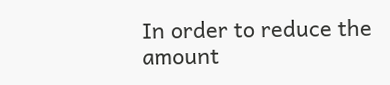In order to reduce the amount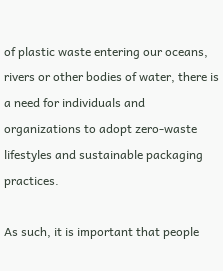of plastic waste entering our oceans, rivers or other bodies of water, there is a need for individuals and organizations to adopt zero-waste lifestyles and sustainable packaging practices.

As such, it is important that people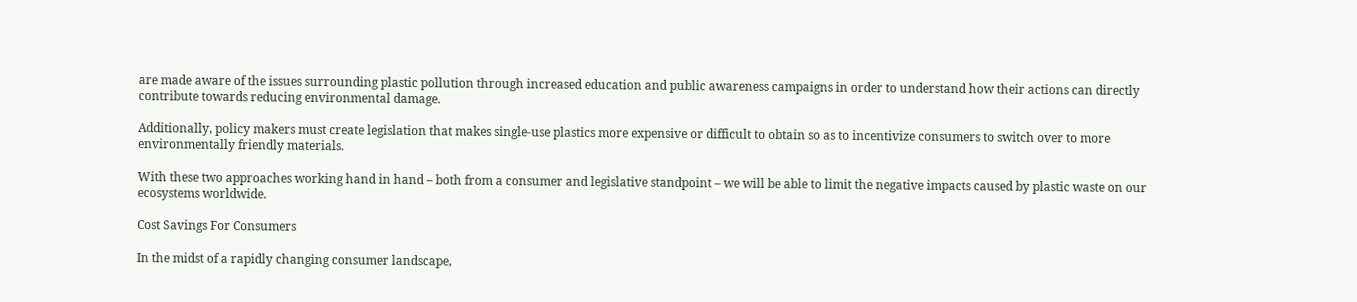are made aware of the issues surrounding plastic pollution through increased education and public awareness campaigns in order to understand how their actions can directly contribute towards reducing environmental damage.

Additionally, policy makers must create legislation that makes single-use plastics more expensive or difficult to obtain so as to incentivize consumers to switch over to more environmentally friendly materials.

With these two approaches working hand in hand – both from a consumer and legislative standpoint – we will be able to limit the negative impacts caused by plastic waste on our ecosystems worldwide.

Cost Savings For Consumers

In the midst of a rapidly changing consumer landscape,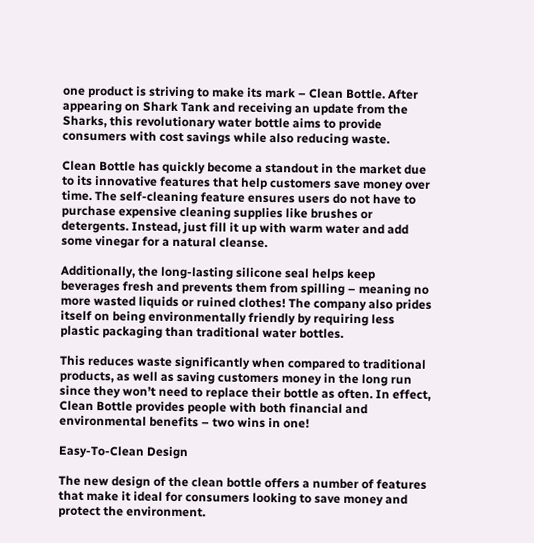one product is striving to make its mark – Clean Bottle. After appearing on Shark Tank and receiving an update from the Sharks, this revolutionary water bottle aims to provide consumers with cost savings while also reducing waste.

Clean Bottle has quickly become a standout in the market due to its innovative features that help customers save money over time. The self-cleaning feature ensures users do not have to purchase expensive cleaning supplies like brushes or detergents. Instead, just fill it up with warm water and add some vinegar for a natural cleanse.

Additionally, the long-lasting silicone seal helps keep beverages fresh and prevents them from spilling – meaning no more wasted liquids or ruined clothes! The company also prides itself on being environmentally friendly by requiring less plastic packaging than traditional water bottles.

This reduces waste significantly when compared to traditional products, as well as saving customers money in the long run since they won’t need to replace their bottle as often. In effect, Clean Bottle provides people with both financial and environmental benefits – two wins in one!

Easy-To-Clean Design

The new design of the clean bottle offers a number of features that make it ideal for consumers looking to save money and protect the environment.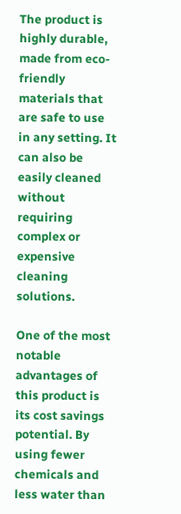The product is highly durable, made from eco-friendly materials that are safe to use in any setting. It can also be easily cleaned without requiring complex or expensive cleaning solutions.

One of the most notable advantages of this product is its cost savings potential. By using fewer chemicals and less water than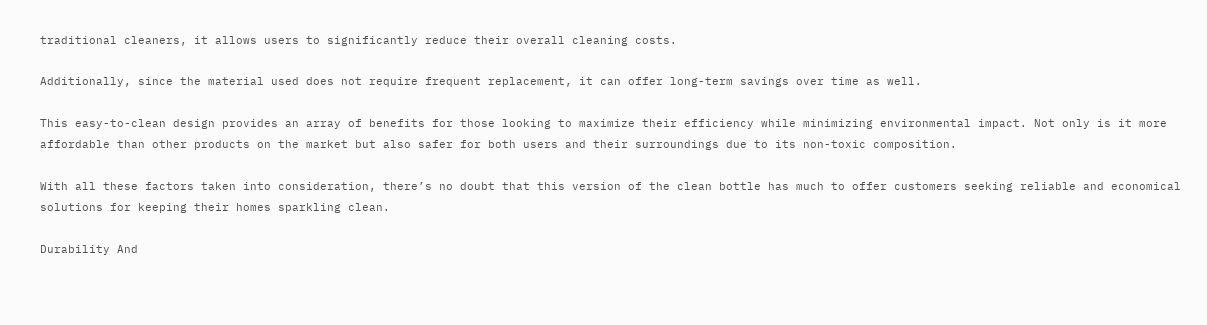traditional cleaners, it allows users to significantly reduce their overall cleaning costs.

Additionally, since the material used does not require frequent replacement, it can offer long-term savings over time as well.

This easy-to-clean design provides an array of benefits for those looking to maximize their efficiency while minimizing environmental impact. Not only is it more affordable than other products on the market but also safer for both users and their surroundings due to its non-toxic composition.

With all these factors taken into consideration, there’s no doubt that this version of the clean bottle has much to offer customers seeking reliable and economical solutions for keeping their homes sparkling clean.

Durability And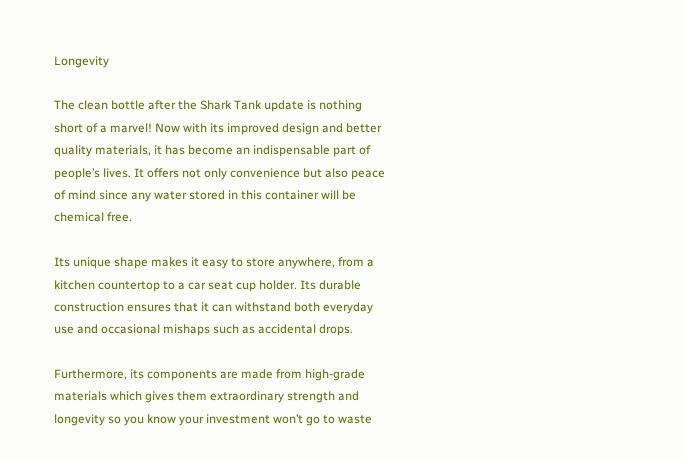Longevity

The clean bottle after the Shark Tank update is nothing short of a marvel! Now with its improved design and better quality materials, it has become an indispensable part of people’s lives. It offers not only convenience but also peace of mind since any water stored in this container will be chemical free.

Its unique shape makes it easy to store anywhere, from a kitchen countertop to a car seat cup holder. Its durable construction ensures that it can withstand both everyday use and occasional mishaps such as accidental drops.

Furthermore, its components are made from high-grade materials which gives them extraordinary strength and longevity so you know your investment won’t go to waste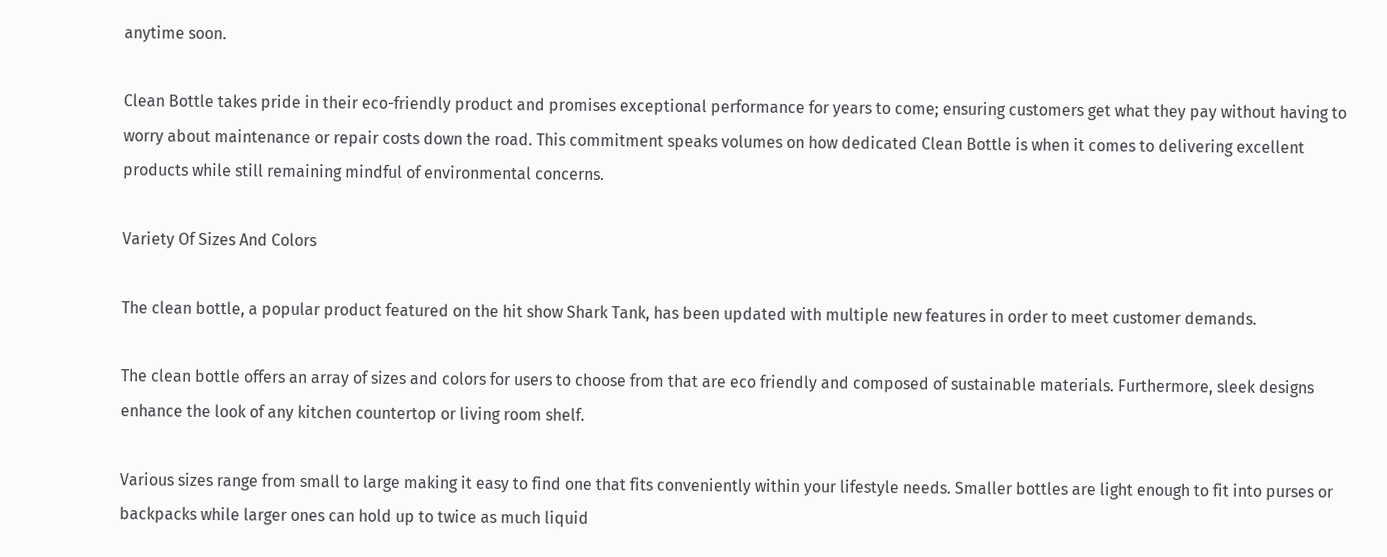anytime soon.

Clean Bottle takes pride in their eco-friendly product and promises exceptional performance for years to come; ensuring customers get what they pay without having to worry about maintenance or repair costs down the road. This commitment speaks volumes on how dedicated Clean Bottle is when it comes to delivering excellent products while still remaining mindful of environmental concerns.

Variety Of Sizes And Colors

The clean bottle, a popular product featured on the hit show Shark Tank, has been updated with multiple new features in order to meet customer demands.

The clean bottle offers an array of sizes and colors for users to choose from that are eco friendly and composed of sustainable materials. Furthermore, sleek designs enhance the look of any kitchen countertop or living room shelf.

Various sizes range from small to large making it easy to find one that fits conveniently within your lifestyle needs. Smaller bottles are light enough to fit into purses or backpacks while larger ones can hold up to twice as much liquid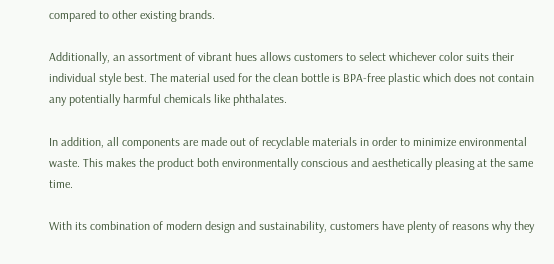compared to other existing brands.

Additionally, an assortment of vibrant hues allows customers to select whichever color suits their individual style best. The material used for the clean bottle is BPA-free plastic which does not contain any potentially harmful chemicals like phthalates.

In addition, all components are made out of recyclable materials in order to minimize environmental waste. This makes the product both environmentally conscious and aesthetically pleasing at the same time.

With its combination of modern design and sustainability, customers have plenty of reasons why they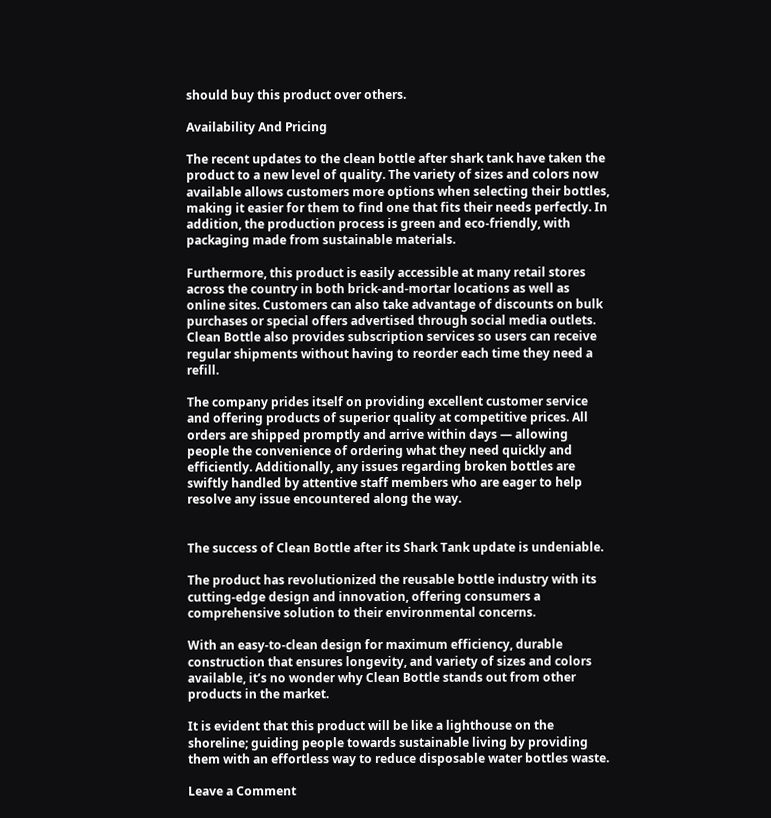should buy this product over others.

Availability And Pricing

The recent updates to the clean bottle after shark tank have taken the product to a new level of quality. The variety of sizes and colors now available allows customers more options when selecting their bottles, making it easier for them to find one that fits their needs perfectly. In addition, the production process is green and eco-friendly, with packaging made from sustainable materials.

Furthermore, this product is easily accessible at many retail stores across the country in both brick-and-mortar locations as well as online sites. Customers can also take advantage of discounts on bulk purchases or special offers advertised through social media outlets. Clean Bottle also provides subscription services so users can receive regular shipments without having to reorder each time they need a refill.

The company prides itself on providing excellent customer service and offering products of superior quality at competitive prices. All orders are shipped promptly and arrive within days — allowing people the convenience of ordering what they need quickly and efficiently. Additionally, any issues regarding broken bottles are swiftly handled by attentive staff members who are eager to help resolve any issue encountered along the way.


The success of Clean Bottle after its Shark Tank update is undeniable.

The product has revolutionized the reusable bottle industry with its cutting-edge design and innovation, offering consumers a comprehensive solution to their environmental concerns.

With an easy-to-clean design for maximum efficiency, durable construction that ensures longevity, and variety of sizes and colors available, it’s no wonder why Clean Bottle stands out from other products in the market.

It is evident that this product will be like a lighthouse on the shoreline; guiding people towards sustainable living by providing them with an effortless way to reduce disposable water bottles waste.

Leave a Comment